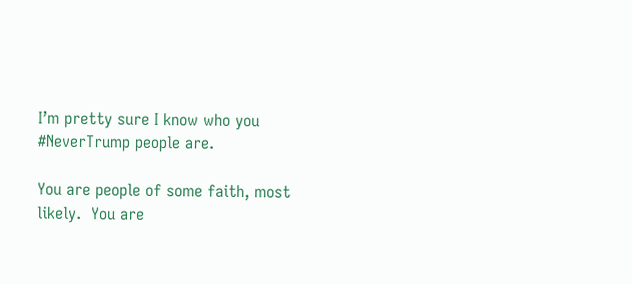I’m pretty sure I know who you #NeverTrump people are.

You are people of some faith, most likely.  You are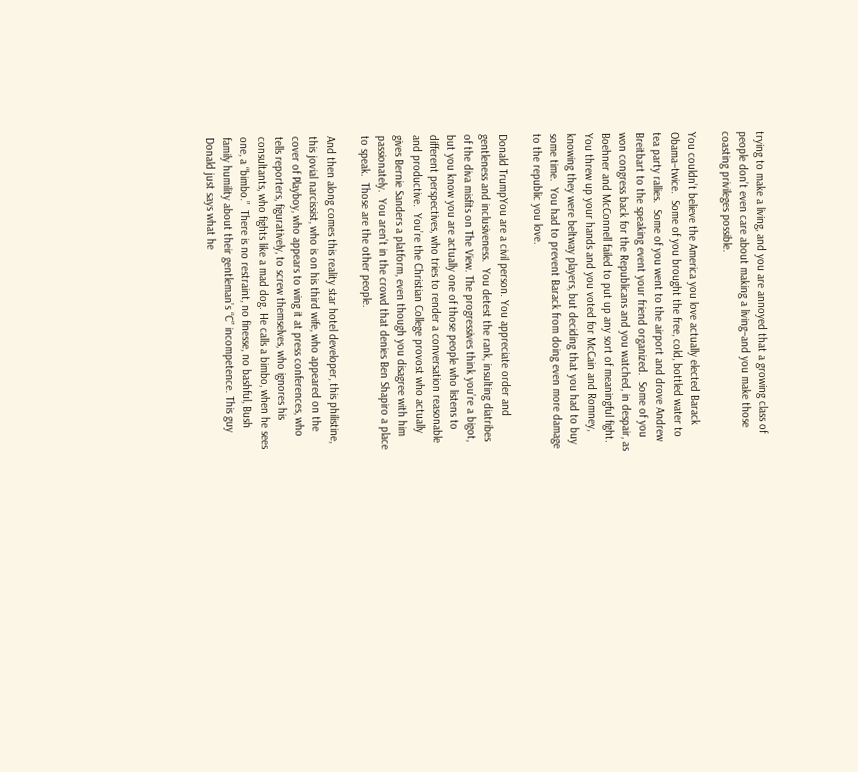trying to make a living, and you are annoyed that a growing class of people don’t even care about making a living–and you make those coasting privileges possible.

You couldn’t believe the America you love actually elected Barack Obama–twice.  Some of you brought the free, cold, bottled water to tea party rallies.  Some of you went to the airport and drove Andrew Breitbart to the speaking event your friend organized.  Some of you won congress back for the Republicans and you watched, in despair, as Boehner and McConnell failed to put up any sort of meaningful fight. You threw up your hands and you voted for McCain and Romney, knowing they were beltway players, but deciding that you had to buy some time.  You had to prevent Barack from doing even more damage to the republic you love.

Donald TrumpYou are a civil person. You appreciate order and gentleness and inclusiveness.  You detest the rank, insulting diatribes of the diva misfits on The View. The progressives think you’re a bigot, but you know you are actually one of those people who listens to different perspectives, who tries to render a conversation reasonable and productive.  You’re the Christian College provost who actually gives Bernie Sanders a platform, even though you disagree with him passionately.  You aren’t in the crowd that denies Ben Shapiro a place to speak.  Those are the other people.

And then along comes this reality star hotel developer, this philistine, this jovial narcissist, who is on his third wife, who appeared on the cover of Playboy, who appears to wing it at press conferences, who tells reporters, figuratively, to screw themselves, who ignores his consultants, who fights like a mad dog. He calls a bimbo, when he sees one, a “bimbo.”  There is no restraint, no finesse, no bashful, Bush family humility about their gentleman’s “C” incompetence. This guy Donald just says what he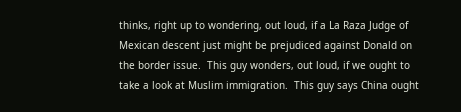thinks, right up to wondering, out loud, if a La Raza Judge of Mexican descent just might be prejudiced against Donald on the border issue.  This guy wonders, out loud, if we ought to take a look at Muslim immigration.  This guy says China ought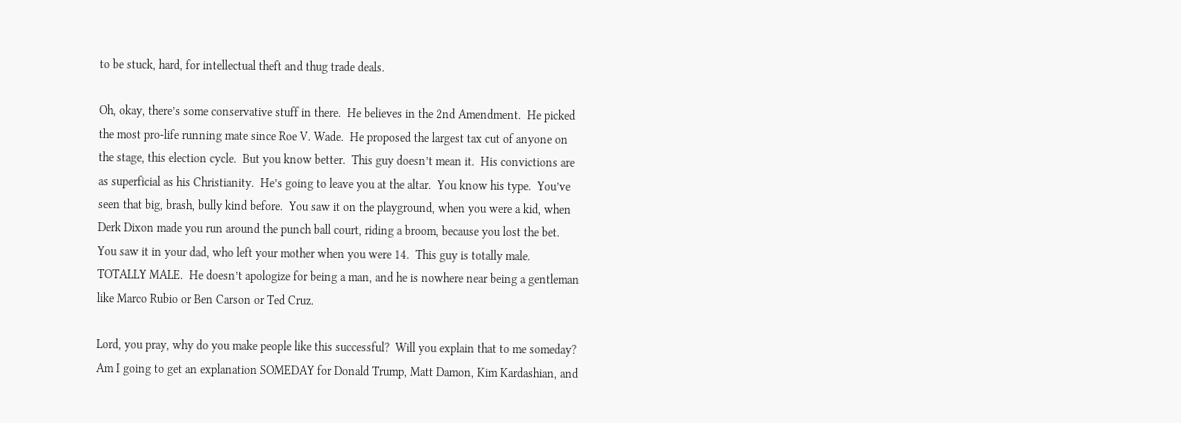to be stuck, hard, for intellectual theft and thug trade deals.

Oh, okay, there’s some conservative stuff in there.  He believes in the 2nd Amendment.  He picked the most pro-life running mate since Roe V. Wade.  He proposed the largest tax cut of anyone on the stage, this election cycle.  But you know better.  This guy doesn’t mean it.  His convictions are as superficial as his Christianity.  He’s going to leave you at the altar.  You know his type.  You’ve seen that big, brash, bully kind before.  You saw it on the playground, when you were a kid, when Derk Dixon made you run around the punch ball court, riding a broom, because you lost the bet. You saw it in your dad, who left your mother when you were 14.  This guy is totally male.  TOTALLY MALE.  He doesn’t apologize for being a man, and he is nowhere near being a gentleman like Marco Rubio or Ben Carson or Ted Cruz.

Lord, you pray, why do you make people like this successful?  Will you explain that to me someday? Am I going to get an explanation SOMEDAY for Donald Trump, Matt Damon, Kim Kardashian, and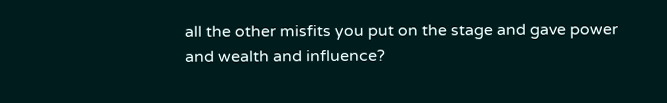all the other misfits you put on the stage and gave power and wealth and influence?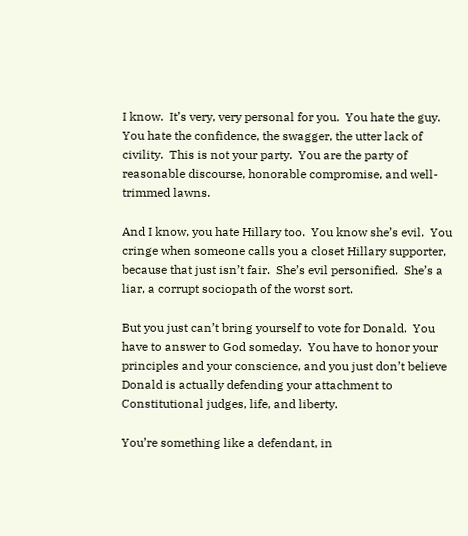I know.  It’s very, very personal for you.  You hate the guy.  You hate the confidence, the swagger, the utter lack of civility.  This is not your party.  You are the party of reasonable discourse, honorable compromise, and well-trimmed lawns.

And I know, you hate Hillary too.  You know she’s evil.  You cringe when someone calls you a closet Hillary supporter, because that just isn’t fair.  She’s evil personified.  She’s a liar, a corrupt sociopath of the worst sort.

But you just can’t bring yourself to vote for Donald.  You have to answer to God someday.  You have to honor your principles and your conscience, and you just don’t believe Donald is actually defending your attachment to Constitutional judges, life, and liberty.

You’re something like a defendant, in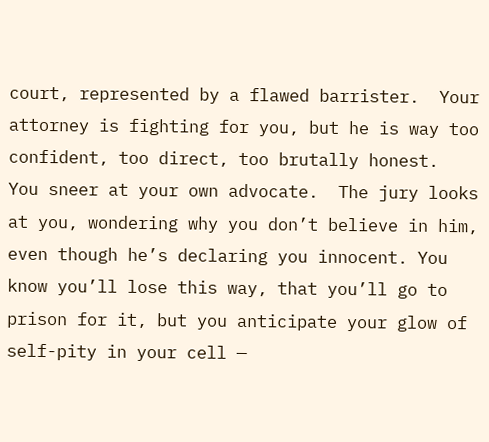court, represented by a flawed barrister.  Your attorney is fighting for you, but he is way too confident, too direct, too brutally honest.  You sneer at your own advocate.  The jury looks at you, wondering why you don’t believe in him, even though he’s declaring you innocent. You know you’ll lose this way, that you’ll go to prison for it, but you anticipate your glow of self-pity in your cell —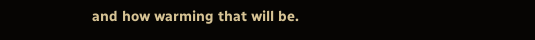and how warming that will be.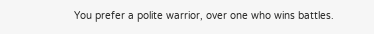You prefer a polite warrior, over one who wins battles.